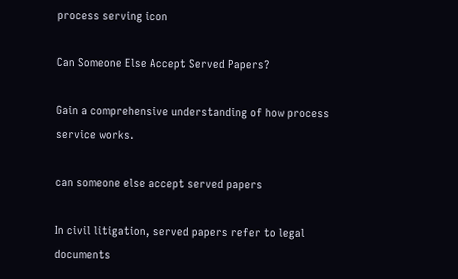process serving icon

Can Someone Else Accept Served Papers?

Gain a comprehensive understanding of how process service works.

can someone else accept served papers

In civil litigation, served papers refer to legal documents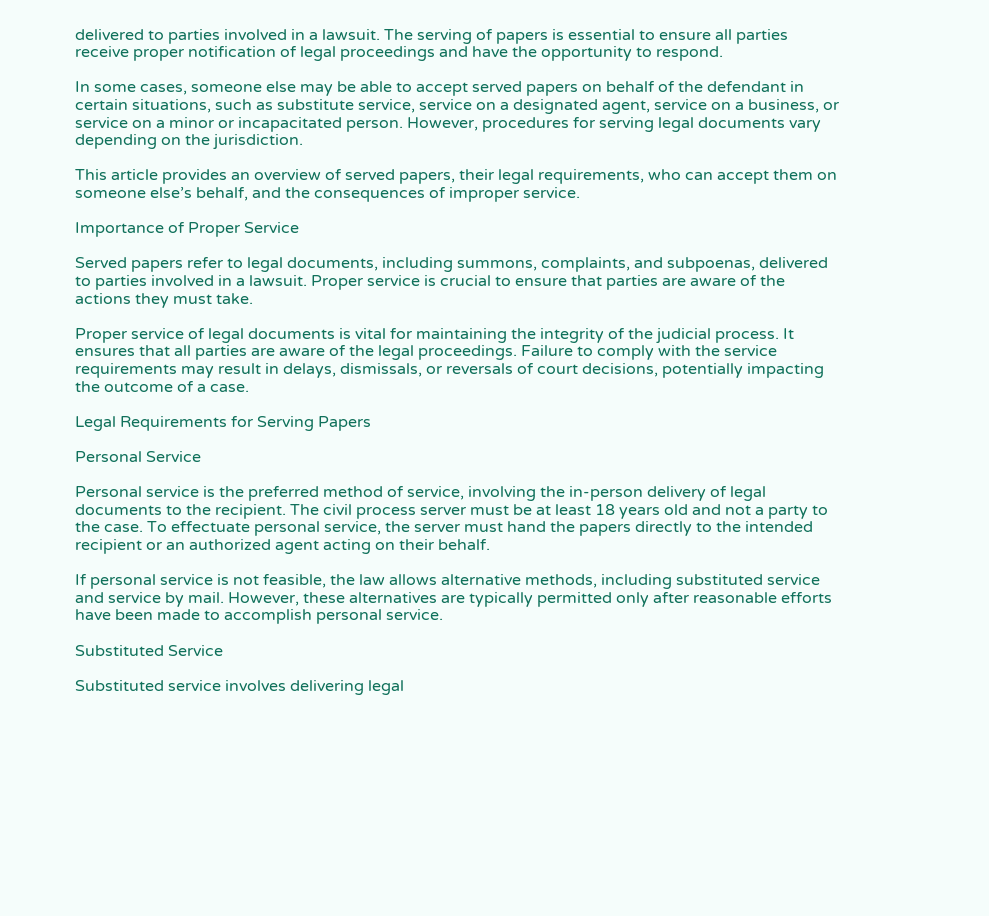delivered to parties involved in a lawsuit. The serving of papers is essential to ensure all parties receive proper notification of legal proceedings and have the opportunity to respond.

In some cases, someone else may be able to accept served papers on behalf of the defendant in certain situations, such as substitute service, service on a designated agent, service on a business, or service on a minor or incapacitated person. However, procedures for serving legal documents vary depending on the jurisdiction.

This article provides an overview of served papers, their legal requirements, who can accept them on someone else’s behalf, and the consequences of improper service.

Importance of Proper Service

Served papers refer to legal documents, including summons, complaints, and subpoenas, delivered to parties involved in a lawsuit. Proper service is crucial to ensure that parties are aware of the actions they must take.

Proper service of legal documents is vital for maintaining the integrity of the judicial process. It ensures that all parties are aware of the legal proceedings. Failure to comply with the service requirements may result in delays, dismissals, or reversals of court decisions, potentially impacting the outcome of a case.

Legal Requirements for Serving Papers

Personal Service

Personal service is the preferred method of service, involving the in-person delivery of legal documents to the recipient. The civil process server must be at least 18 years old and not a party to the case. To effectuate personal service, the server must hand the papers directly to the intended recipient or an authorized agent acting on their behalf.

If personal service is not feasible, the law allows alternative methods, including substituted service and service by mail. However, these alternatives are typically permitted only after reasonable efforts have been made to accomplish personal service.

Substituted Service

Substituted service involves delivering legal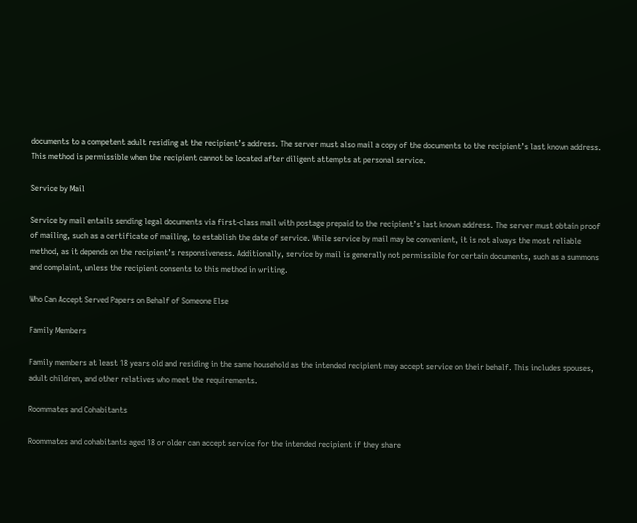documents to a competent adult residing at the recipient’s address. The server must also mail a copy of the documents to the recipient’s last known address. This method is permissible when the recipient cannot be located after diligent attempts at personal service.

Service by Mail

Service by mail entails sending legal documents via first-class mail with postage prepaid to the recipient’s last known address. The server must obtain proof of mailing, such as a certificate of mailing, to establish the date of service. While service by mail may be convenient, it is not always the most reliable method, as it depends on the recipient’s responsiveness. Additionally, service by mail is generally not permissible for certain documents, such as a summons and complaint, unless the recipient consents to this method in writing.

Who Can Accept Served Papers on Behalf of Someone Else

Family Members

Family members at least 18 years old and residing in the same household as the intended recipient may accept service on their behalf. This includes spouses, adult children, and other relatives who meet the requirements.

Roommates and Cohabitants

Roommates and cohabitants aged 18 or older can accept service for the intended recipient if they share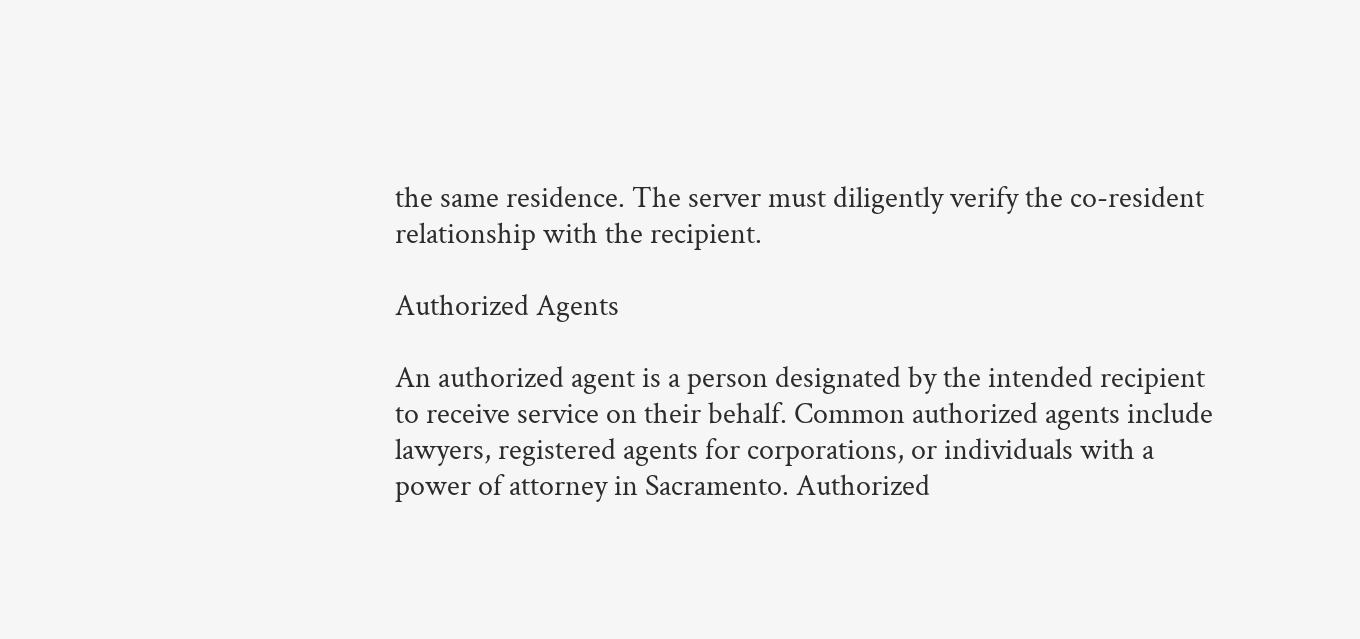the same residence. The server must diligently verify the co-resident relationship with the recipient.

Authorized Agents

An authorized agent is a person designated by the intended recipient to receive service on their behalf. Common authorized agents include lawyers, registered agents for corporations, or individuals with a power of attorney in Sacramento. Authorized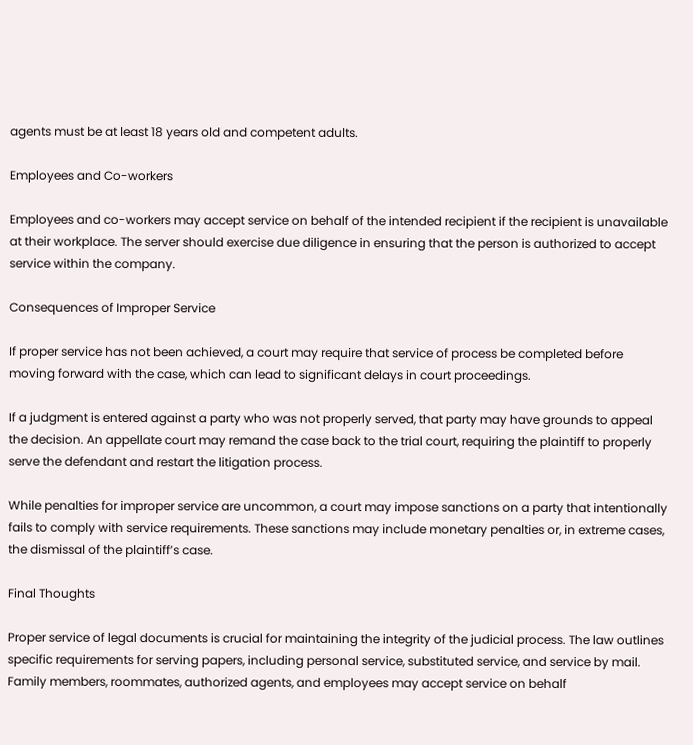agents must be at least 18 years old and competent adults.

Employees and Co-workers

Employees and co-workers may accept service on behalf of the intended recipient if the recipient is unavailable at their workplace. The server should exercise due diligence in ensuring that the person is authorized to accept service within the company.

Consequences of Improper Service

If proper service has not been achieved, a court may require that service of process be completed before moving forward with the case, which can lead to significant delays in court proceedings.

If a judgment is entered against a party who was not properly served, that party may have grounds to appeal the decision. An appellate court may remand the case back to the trial court, requiring the plaintiff to properly serve the defendant and restart the litigation process.

While penalties for improper service are uncommon, a court may impose sanctions on a party that intentionally fails to comply with service requirements. These sanctions may include monetary penalties or, in extreme cases, the dismissal of the plaintiff’s case.

Final Thoughts

Proper service of legal documents is crucial for maintaining the integrity of the judicial process. The law outlines specific requirements for serving papers, including personal service, substituted service, and service by mail. Family members, roommates, authorized agents, and employees may accept service on behalf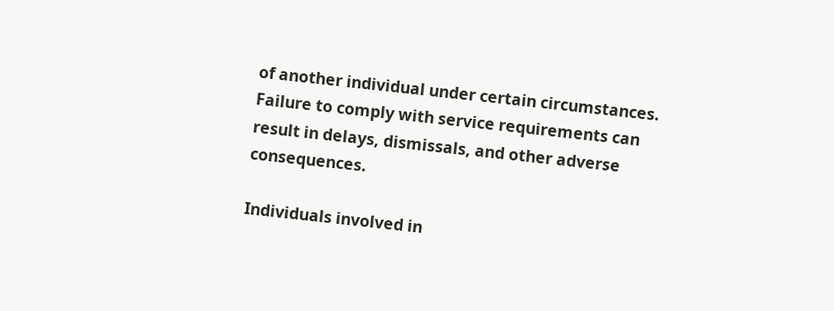of another individual under certain circumstances. Failure to comply with service requirements can result in delays, dismissals, and other adverse consequences.

Individuals involved in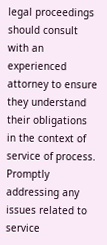legal proceedings should consult with an experienced attorney to ensure they understand their obligations in the context of service of process. Promptly addressing any issues related to service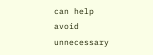can help avoid unnecessary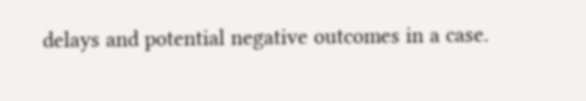delays and potential negative outcomes in a case.